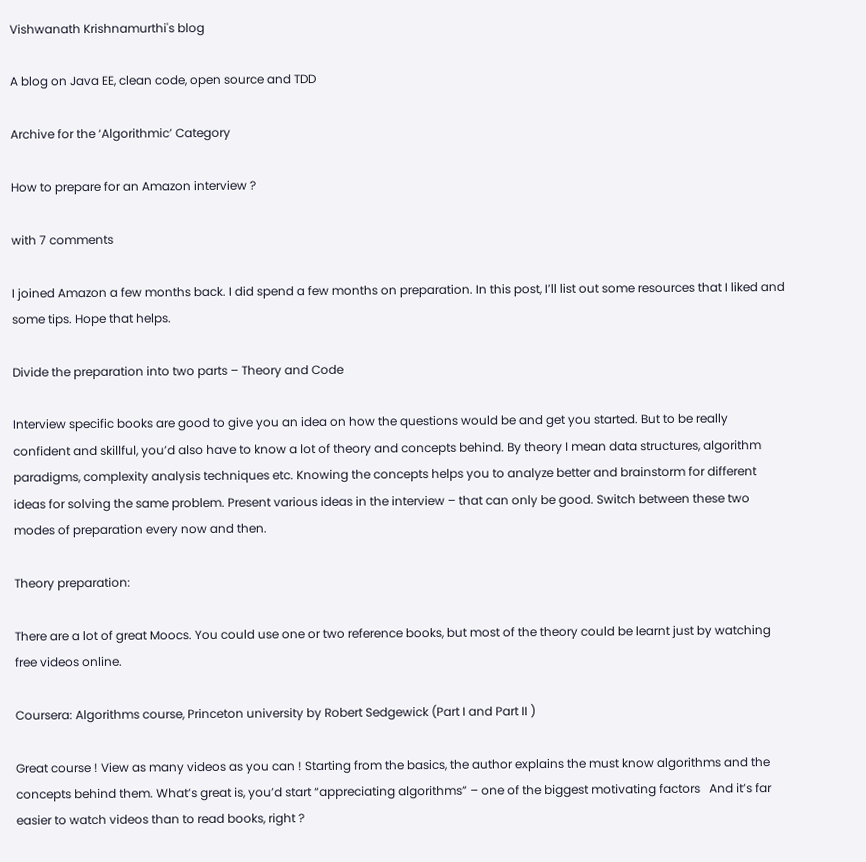Vishwanath Krishnamurthi's blog

A blog on Java EE, clean code, open source and TDD

Archive for the ‘Algorithmic’ Category

How to prepare for an Amazon interview ?

with 7 comments

I joined Amazon a few months back. I did spend a few months on preparation. In this post, I’ll list out some resources that I liked and some tips. Hope that helps.

Divide the preparation into two parts – Theory and Code

Interview specific books are good to give you an idea on how the questions would be and get you started. But to be really confident and skillful, you’d also have to know a lot of theory and concepts behind. By theory I mean data structures, algorithm paradigms, complexity analysis techniques etc. Knowing the concepts helps you to analyze better and brainstorm for different ideas for solving the same problem. Present various ideas in the interview – that can only be good. Switch between these two modes of preparation every now and then.

Theory preparation:

There are a lot of great Moocs. You could use one or two reference books, but most of the theory could be learnt just by watching free videos online.

Coursera: Algorithms course, Princeton university by Robert Sedgewick (Part I and Part II )

Great course ! View as many videos as you can ! Starting from the basics, the author explains the must know algorithms and the concepts behind them. What’s great is, you’d start “appreciating algorithms” – one of the biggest motivating factors   And it’s far easier to watch videos than to read books, right ?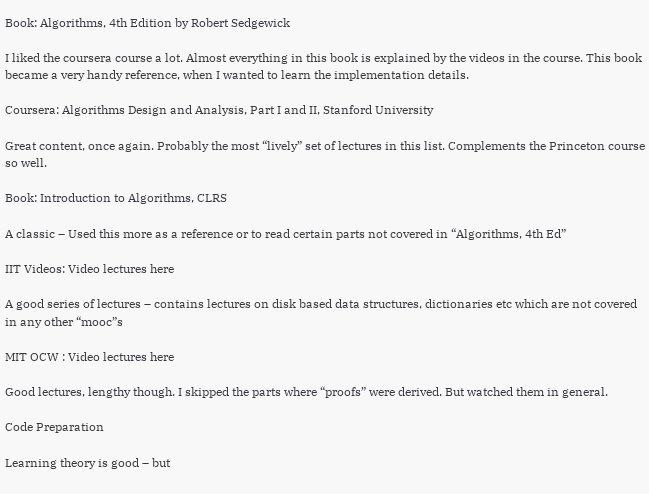Book: Algorithms, 4th Edition by Robert Sedgewick

I liked the coursera course a lot. Almost everything in this book is explained by the videos in the course. This book became a very handy reference, when I wanted to learn the implementation details.

Coursera: Algorithms Design and Analysis, Part I and II, Stanford University

Great content, once again. Probably the most “lively” set of lectures in this list. Complements the Princeton course so well.

Book: Introduction to Algorithms, CLRS

A classic – Used this more as a reference or to read certain parts not covered in “Algorithms, 4th Ed”

IIT Videos: Video lectures here

A good series of lectures – contains lectures on disk based data structures, dictionaries etc which are not covered in any other “mooc”s

MIT OCW : Video lectures here

Good lectures, lengthy though. I skipped the parts where “proofs” were derived. But watched them in general.

Code Preparation

Learning theory is good – but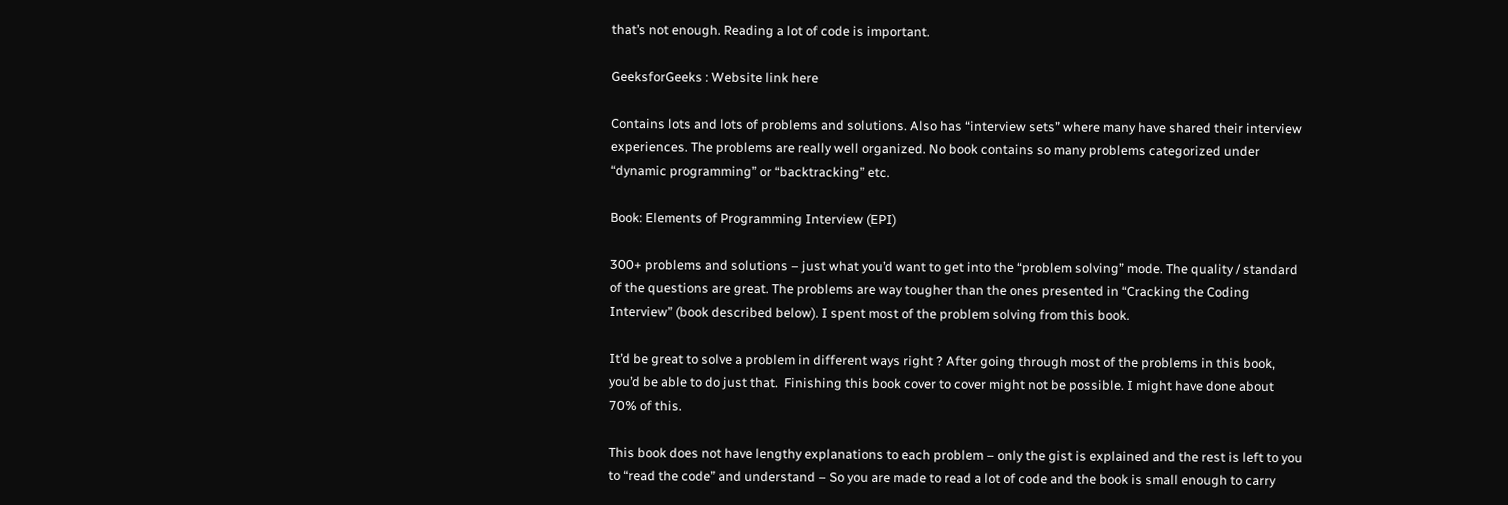that’s not enough. Reading a lot of code is important.

GeeksforGeeks : Website link here

Contains lots and lots of problems and solutions. Also has “interview sets” where many have shared their interview experiences. The problems are really well organized. No book contains so many problems categorized under “dynamic programming” or “backtracking” etc.

Book: Elements of Programming Interview (EPI)

300+ problems and solutions – just what you’d want to get into the “problem solving” mode. The quality / standard of the questions are great. The problems are way tougher than the ones presented in “Cracking the Coding Interview” (book described below). I spent most of the problem solving from this book.

It’d be great to solve a problem in different ways right ? After going through most of the problems in this book, you’d be able to do just that.  Finishing this book cover to cover might not be possible. I might have done about 70% of this.

This book does not have lengthy explanations to each problem – only the gist is explained and the rest is left to you to “read the code” and understand – So you are made to read a lot of code and the book is small enough to carry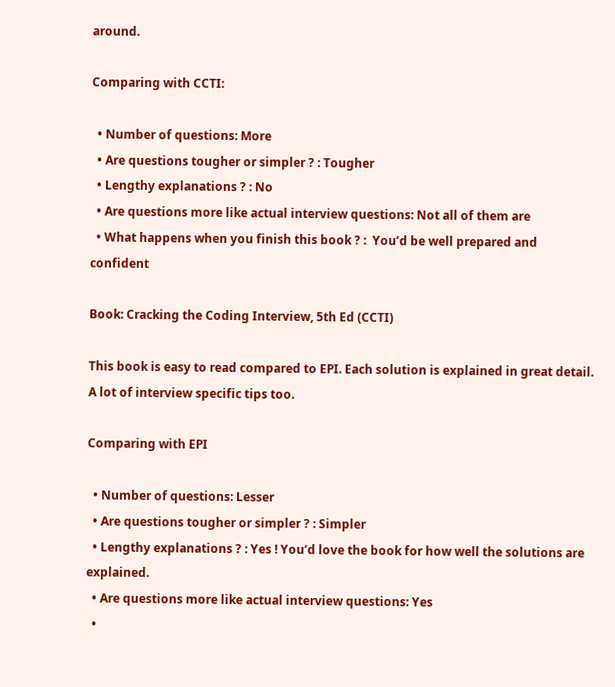around.

Comparing with CCTI:

  • Number of questions: More
  • Are questions tougher or simpler ? : Tougher
  • Lengthy explanations ? : No
  • Are questions more like actual interview questions: Not all of them are
  • What happens when you finish this book ? :  You’d be well prepared and confident

Book: Cracking the Coding Interview, 5th Ed (CCTI)

This book is easy to read compared to EPI. Each solution is explained in great detail. A lot of interview specific tips too.

Comparing with EPI

  • Number of questions: Lesser
  • Are questions tougher or simpler ? : Simpler
  • Lengthy explanations ? : Yes ! You’d love the book for how well the solutions are explained.
  • Are questions more like actual interview questions: Yes
  •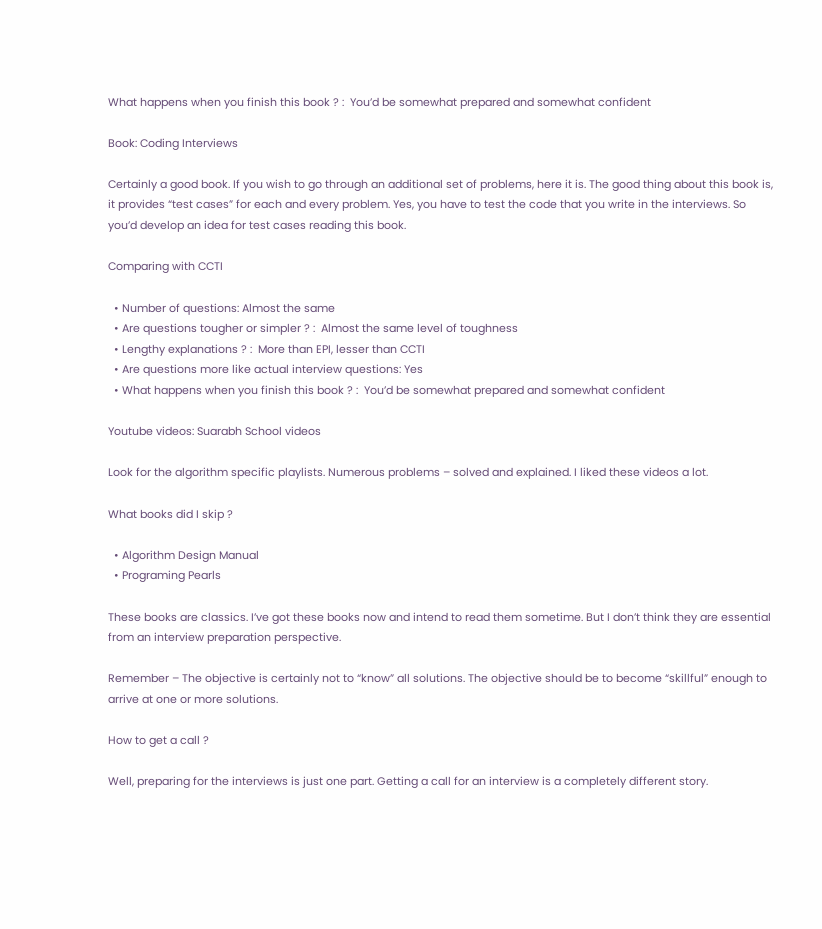What happens when you finish this book ? :  You’d be somewhat prepared and somewhat confident

Book: Coding Interviews

Certainly a good book. If you wish to go through an additional set of problems, here it is. The good thing about this book is, it provides “test cases” for each and every problem. Yes, you have to test the code that you write in the interviews. So you’d develop an idea for test cases reading this book.

Comparing with CCTI

  • Number of questions: Almost the same
  • Are questions tougher or simpler ? :  Almost the same level of toughness
  • Lengthy explanations ? :  More than EPI, lesser than CCTI
  • Are questions more like actual interview questions: Yes
  • What happens when you finish this book ? :  You’d be somewhat prepared and somewhat confident

Youtube videos: Suarabh School videos

Look for the algorithm specific playlists. Numerous problems – solved and explained. I liked these videos a lot.

What books did I skip ?

  • Algorithm Design Manual
  • Programing Pearls

These books are classics. I’ve got these books now and intend to read them sometime. But I don’t think they are essential from an interview preparation perspective.

Remember – The objective is certainly not to “know” all solutions. The objective should be to become “skillful” enough to arrive at one or more solutions.

How to get a call ?

Well, preparing for the interviews is just one part. Getting a call for an interview is a completely different story.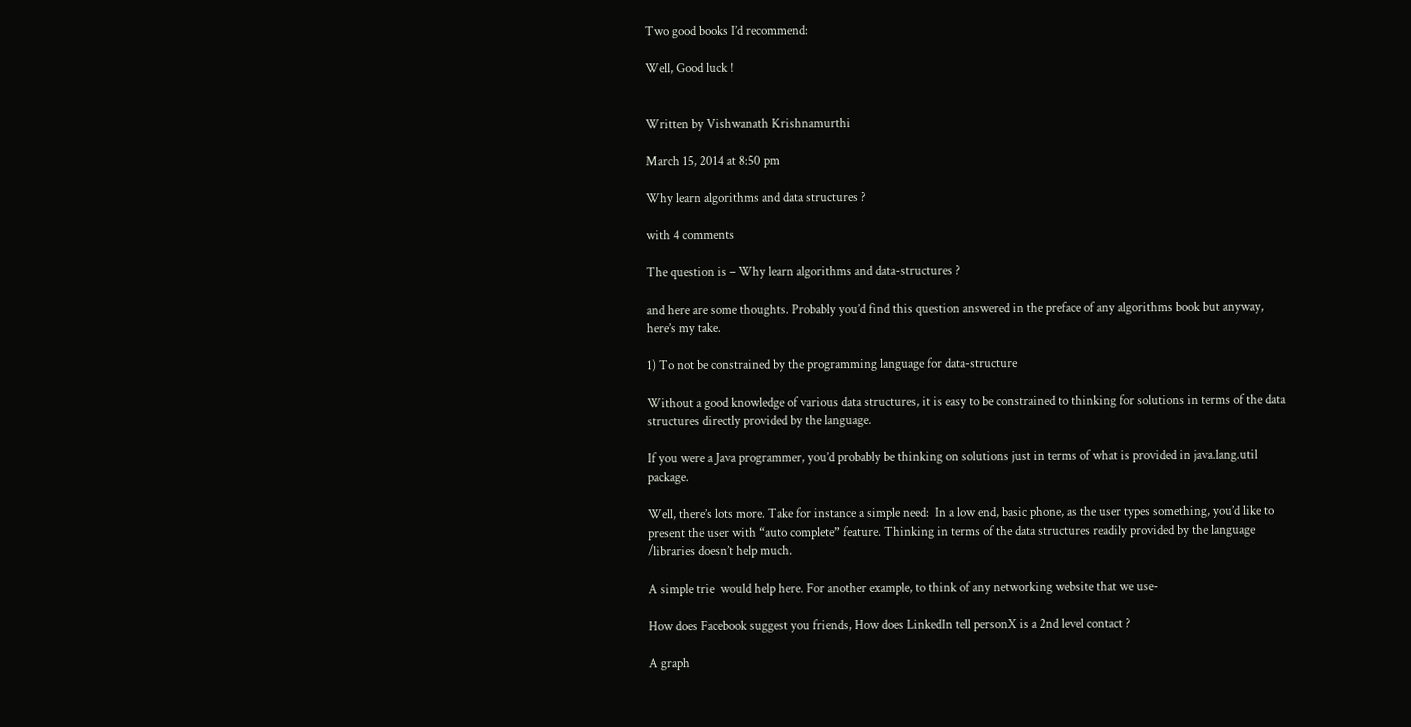Two good books I’d recommend:

Well, Good luck !


Written by Vishwanath Krishnamurthi

March 15, 2014 at 8:50 pm

Why learn algorithms and data structures ?

with 4 comments

The question is – Why learn algorithms and data-structures ?

and here are some thoughts. Probably you’d find this question answered in the preface of any algorithms book but anyway, here’s my take.

1) To not be constrained by the programming language for data-structure

Without a good knowledge of various data structures, it is easy to be constrained to thinking for solutions in terms of the data structures directly provided by the language.

If you were a Java programmer, you’d probably be thinking on solutions just in terms of what is provided in java.lang.util package.

Well, there’s lots more. Take for instance a simple need:  In a low end, basic phone, as the user types something, you’d like to present the user with “auto complete” feature. Thinking in terms of the data structures readily provided by the language /libraries doesn’t help much.

A simple trie  would help here. For another example, to think of any networking website that we use-

How does Facebook suggest you friends, How does LinkedIn tell personX is a 2nd level contact ?

A graph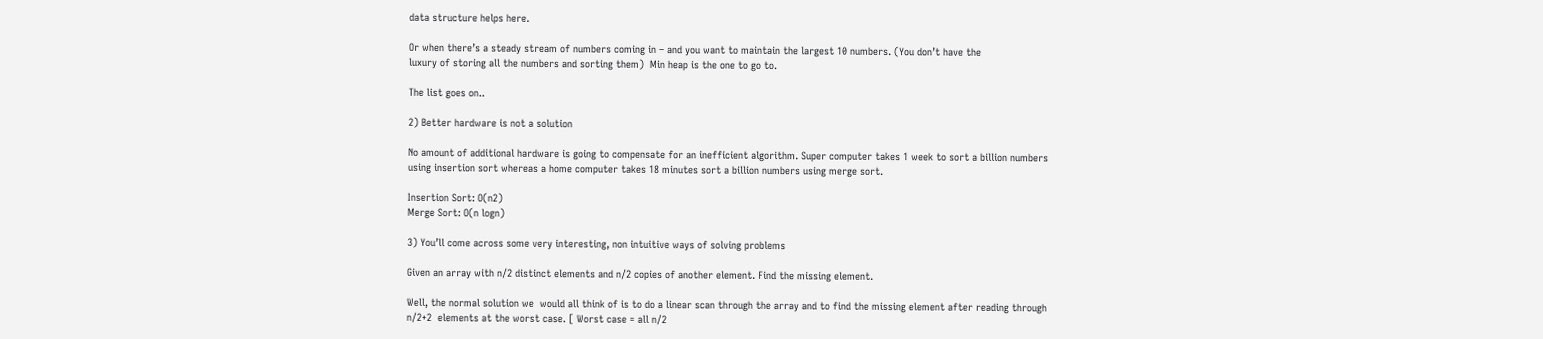data structure helps here.

Or when there’s a steady stream of numbers coming in – and you want to maintain the largest 10 numbers. (You don’t have the
luxury of storing all the numbers and sorting them)  Min heap is the one to go to.

The list goes on..

2) Better hardware is not a solution

No amount of additional hardware is going to compensate for an inefficient algorithm. Super computer takes 1 week to sort a billion numbers using insertion sort whereas a home computer takes 18 minutes sort a billion numbers using merge sort.

Insertion Sort: O(n2)
Merge Sort: O(n logn)

3) You’ll come across some very interesting, non intuitive ways of solving problems

Given an array with n/2 distinct elements and n/2 copies of another element. Find the missing element.

Well, the normal solution we  would all think of is to do a linear scan through the array and to find the missing element after reading through  n/2+2  elements at the worst case. [ Worst case = all n/2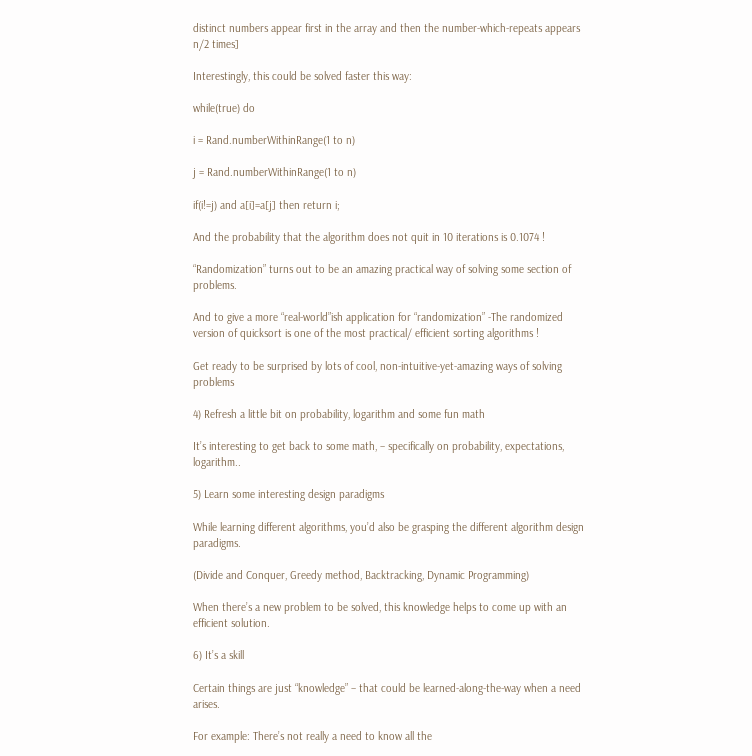distinct numbers appear first in the array and then the number-which-repeats appears n/2 times]

Interestingly, this could be solved faster this way:

while(true) do

i = Rand.numberWithinRange(1 to n)

j = Rand.numberWithinRange(1 to n)

if(i!=j) and a[i]=a[j] then return i;

And the probability that the algorithm does not quit in 10 iterations is 0.1074 !

“Randomization” turns out to be an amazing practical way of solving some section of problems.

And to give a more “real-world”ish application for “randomization” -The randomized version of quicksort is one of the most practical/ efficient sorting algorithms !

Get ready to be surprised by lots of cool, non-intuitive-yet-amazing ways of solving problems

4) Refresh a little bit on probability, logarithm and some fun math

It’s interesting to get back to some math, – specifically on probability, expectations, logarithm..

5) Learn some interesting design paradigms

While learning different algorithms, you’d also be grasping the different algorithm design paradigms.

(Divide and Conquer, Greedy method, Backtracking, Dynamic Programming)

When there’s a new problem to be solved, this knowledge helps to come up with an efficient solution.

6) It’s a skill

Certain things are just “knowledge” – that could be learned-along-the-way when a need arises.

For example: There’s not really a need to know all the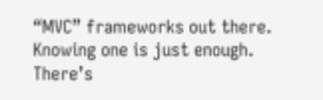“MVC” frameworks out there. Knowing one is just enough. There’s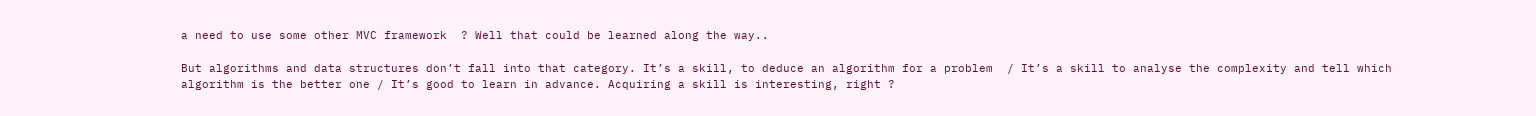a need to use some other MVC framework  ? Well that could be learned along the way..

But algorithms and data structures don’t fall into that category. It’s a skill, to deduce an algorithm for a problem  / It’s a skill to analyse the complexity and tell which algorithm is the better one / It’s good to learn in advance. Acquiring a skill is interesting, right ?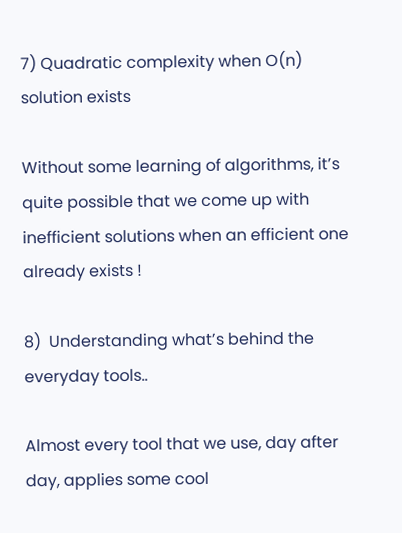7) Quadratic complexity when O(n) solution exists

Without some learning of algorithms, it’s quite possible that we come up with inefficient solutions when an efficient one already exists !

8)  Understanding what’s behind the everyday tools..

Almost every tool that we use, day after day, applies some cool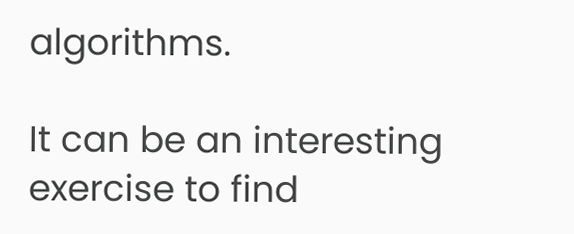algorithms.

It can be an interesting exercise to find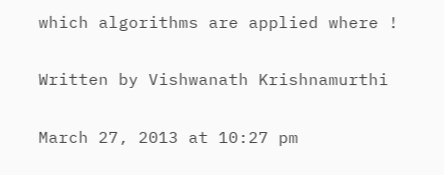which algorithms are applied where !

Written by Vishwanath Krishnamurthi

March 27, 2013 at 10:27 pm